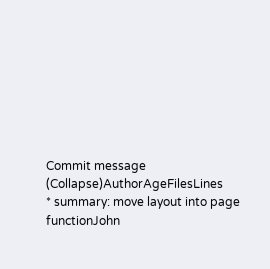Commit message (Collapse)AuthorAgeFilesLines
* summary: move layout into page functionJohn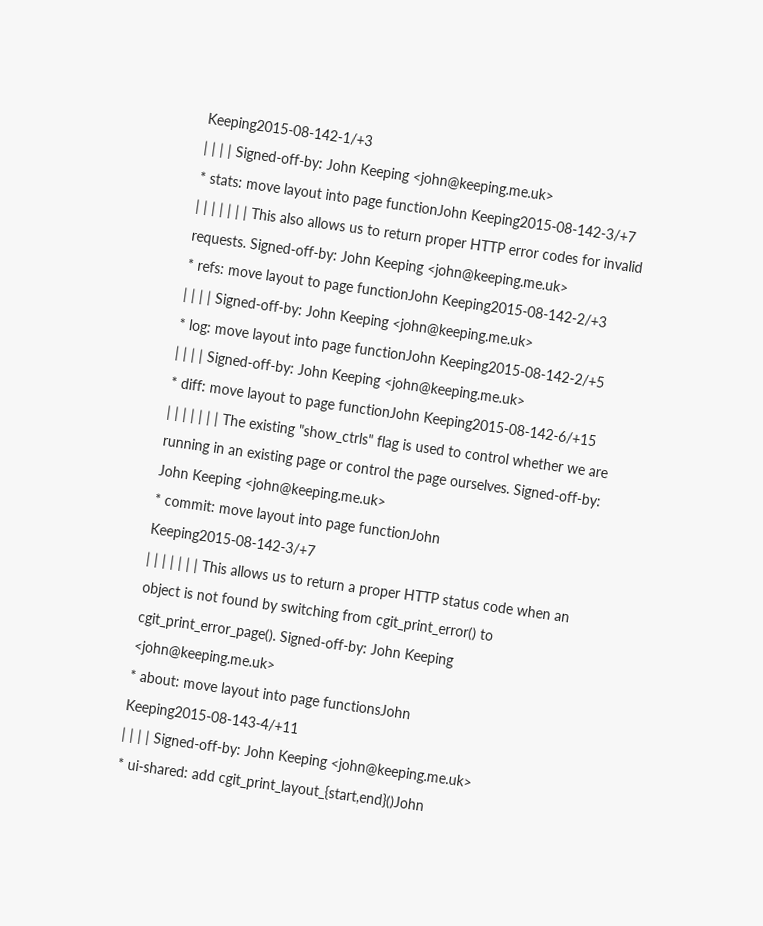Keeping2015-08-142-1/+3
| | | | Signed-off-by: John Keeping <john@keeping.me.uk>
* stats: move layout into page functionJohn Keeping2015-08-142-3/+7
| | | | | | | This also allows us to return proper HTTP error codes for invalid requests. Signed-off-by: John Keeping <john@keeping.me.uk>
* refs: move layout to page functionJohn Keeping2015-08-142-2/+3
| | | | Signed-off-by: John Keeping <john@keeping.me.uk>
* log: move layout into page functionJohn Keeping2015-08-142-2/+5
| | | | Signed-off-by: John Keeping <john@keeping.me.uk>
* diff: move layout to page functionJohn Keeping2015-08-142-6/+15
| | | | | | | The existing "show_ctrls" flag is used to control whether we are running in an existing page or control the page ourselves. Signed-off-by: John Keeping <john@keeping.me.uk>
* commit: move layout into page functionJohn Keeping2015-08-142-3/+7
| | | | | | | This allows us to return a proper HTTP status code when an object is not found by switching from cgit_print_error() to cgit_print_error_page(). Signed-off-by: John Keeping <john@keeping.me.uk>
* about: move layout into page functionsJohn Keeping2015-08-143-4/+11
| | | | Signed-off-by: John Keeping <john@keeping.me.uk>
* ui-shared: add cgit_print_layout_{start,end}()John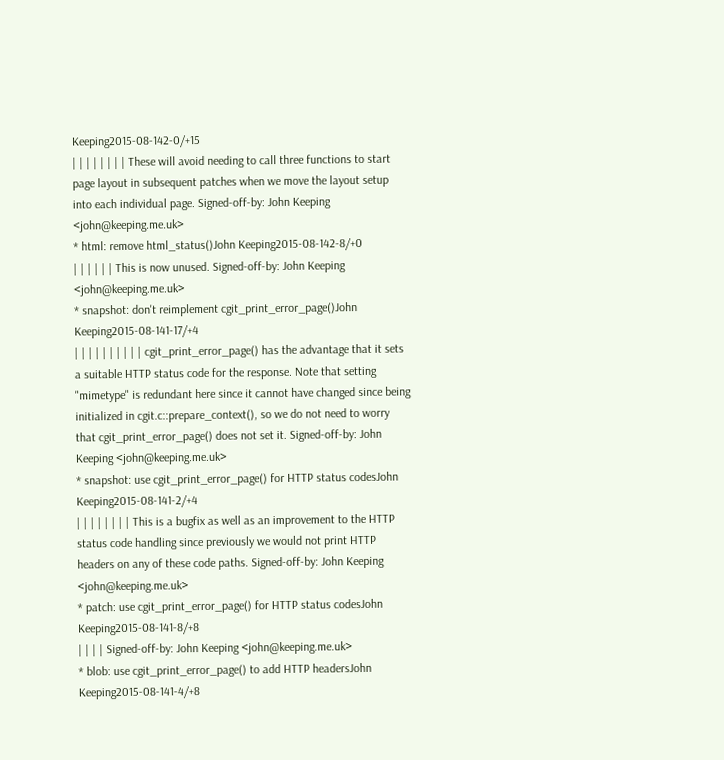Keeping2015-08-142-0/+15
| | | | | | | | These will avoid needing to call three functions to start page layout in subsequent patches when we move the layout setup into each individual page. Signed-off-by: John Keeping <john@keeping.me.uk>
* html: remove html_status()John Keeping2015-08-142-8/+0
| | | | | | This is now unused. Signed-off-by: John Keeping <john@keeping.me.uk>
* snapshot: don't reimplement cgit_print_error_page()John Keeping2015-08-141-17/+4
| | | | | | | | | | cgit_print_error_page() has the advantage that it sets a suitable HTTP status code for the response. Note that setting "mimetype" is redundant here since it cannot have changed since being initialized in cgit.c::prepare_context(), so we do not need to worry that cgit_print_error_page() does not set it. Signed-off-by: John Keeping <john@keeping.me.uk>
* snapshot: use cgit_print_error_page() for HTTP status codesJohn Keeping2015-08-141-2/+4
| | | | | | | | This is a bugfix as well as an improvement to the HTTP status code handling since previously we would not print HTTP headers on any of these code paths. Signed-off-by: John Keeping <john@keeping.me.uk>
* patch: use cgit_print_error_page() for HTTP status codesJohn Keeping2015-08-141-8/+8
| | | | Signed-off-by: John Keeping <john@keeping.me.uk>
* blob: use cgit_print_error_page() to add HTTP headersJohn Keeping2015-08-141-4/+8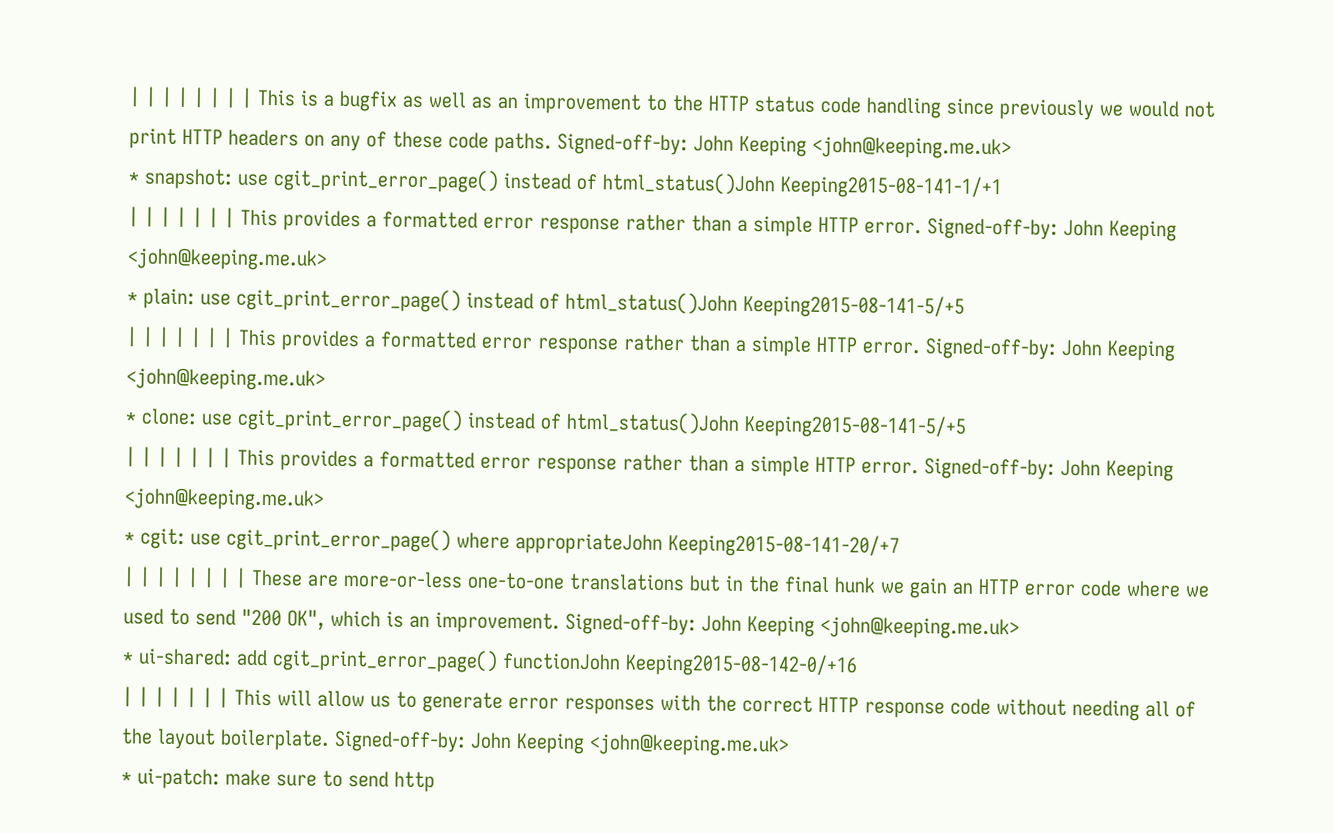| | | | | | | | This is a bugfix as well as an improvement to the HTTP status code handling since previously we would not print HTTP headers on any of these code paths. Signed-off-by: John Keeping <john@keeping.me.uk>
* snapshot: use cgit_print_error_page() instead of html_status()John Keeping2015-08-141-1/+1
| | | | | | | This provides a formatted error response rather than a simple HTTP error. Signed-off-by: John Keeping <john@keeping.me.uk>
* plain: use cgit_print_error_page() instead of html_status()John Keeping2015-08-141-5/+5
| | | | | | | This provides a formatted error response rather than a simple HTTP error. Signed-off-by: John Keeping <john@keeping.me.uk>
* clone: use cgit_print_error_page() instead of html_status()John Keeping2015-08-141-5/+5
| | | | | | | This provides a formatted error response rather than a simple HTTP error. Signed-off-by: John Keeping <john@keeping.me.uk>
* cgit: use cgit_print_error_page() where appropriateJohn Keeping2015-08-141-20/+7
| | | | | | | | These are more-or-less one-to-one translations but in the final hunk we gain an HTTP error code where we used to send "200 OK", which is an improvement. Signed-off-by: John Keeping <john@keeping.me.uk>
* ui-shared: add cgit_print_error_page() functionJohn Keeping2015-08-142-0/+16
| | | | | | | This will allow us to generate error responses with the correct HTTP response code without needing all of the layout boilerplate. Signed-off-by: John Keeping <john@keeping.me.uk>
* ui-patch: make sure to send http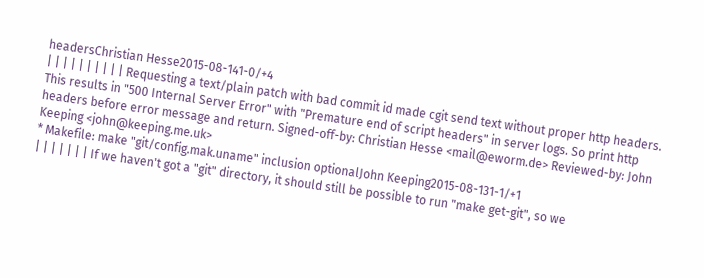headersChristian Hesse2015-08-141-0/+4
| | | | | | | | | | Requesting a text/plain patch with bad commit id made cgit send text without proper http headers. This results in "500 Internal Server Error" with "Premature end of script headers" in server logs. So print http headers before error message and return. Signed-off-by: Christian Hesse <mail@eworm.de> Reviewed-by: John Keeping <john@keeping.me.uk>
* Makefile: make "git/config.mak.uname" inclusion optionalJohn Keeping2015-08-131-1/+1
| | | | | | | If we haven't got a "git" directory, it should still be possible to run "make get-git", so we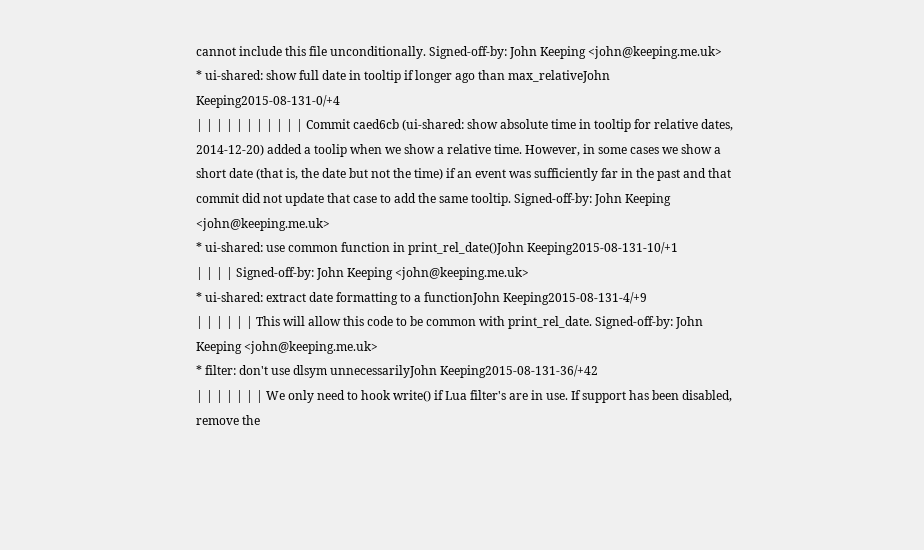cannot include this file unconditionally. Signed-off-by: John Keeping <john@keeping.me.uk>
* ui-shared: show full date in tooltip if longer ago than max_relativeJohn Keeping2015-08-131-0/+4
| | | | | | | | | | | Commit caed6cb (ui-shared: show absolute time in tooltip for relative dates, 2014-12-20) added a toolip when we show a relative time. However, in some cases we show a short date (that is, the date but not the time) if an event was sufficiently far in the past and that commit did not update that case to add the same tooltip. Signed-off-by: John Keeping <john@keeping.me.uk>
* ui-shared: use common function in print_rel_date()John Keeping2015-08-131-10/+1
| | | | Signed-off-by: John Keeping <john@keeping.me.uk>
* ui-shared: extract date formatting to a functionJohn Keeping2015-08-131-4/+9
| | | | | | This will allow this code to be common with print_rel_date. Signed-off-by: John Keeping <john@keeping.me.uk>
* filter: don't use dlsym unnecessarilyJohn Keeping2015-08-131-36/+42
| | | | | | | We only need to hook write() if Lua filter's are in use. If support has been disabled, remove the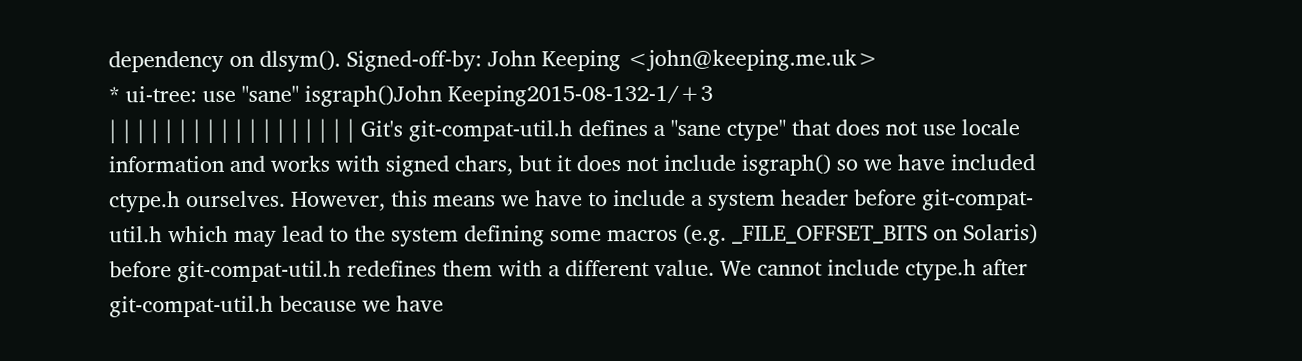dependency on dlsym(). Signed-off-by: John Keeping <john@keeping.me.uk>
* ui-tree: use "sane" isgraph()John Keeping2015-08-132-1/+3
| | | | | | | | | | | | | | | | | | Git's git-compat-util.h defines a "sane ctype" that does not use locale information and works with signed chars, but it does not include isgraph() so we have included ctype.h ourselves. However, this means we have to include a system header before git-compat-util.h which may lead to the system defining some macros (e.g. _FILE_OFFSET_BITS on Solaris) before git-compat-util.h redefines them with a different value. We cannot include ctype.h after git-compat-util.h because we have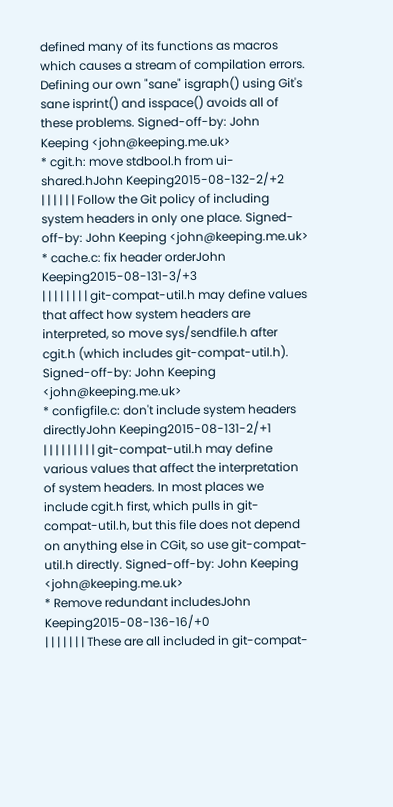defined many of its functions as macros which causes a stream of compilation errors. Defining our own "sane" isgraph() using Git's sane isprint() and isspace() avoids all of these problems. Signed-off-by: John Keeping <john@keeping.me.uk>
* cgit.h: move stdbool.h from ui-shared.hJohn Keeping2015-08-132-2/+2
| | | | | | Follow the Git policy of including system headers in only one place. Signed-off-by: John Keeping <john@keeping.me.uk>
* cache.c: fix header orderJohn Keeping2015-08-131-3/+3
| | | | | | | | git-compat-util.h may define values that affect how system headers are interpreted, so move sys/sendfile.h after cgit.h (which includes git-compat-util.h). Signed-off-by: John Keeping <john@keeping.me.uk>
* configfile.c: don't include system headers directlyJohn Keeping2015-08-131-2/+1
| | | | | | | | | git-compat-util.h may define various values that affect the interpretation of system headers. In most places we include cgit.h first, which pulls in git-compat-util.h, but this file does not depend on anything else in CGit, so use git-compat-util.h directly. Signed-off-by: John Keeping <john@keeping.me.uk>
* Remove redundant includesJohn Keeping2015-08-136-16/+0
| | | | | | | These are all included in git-compat-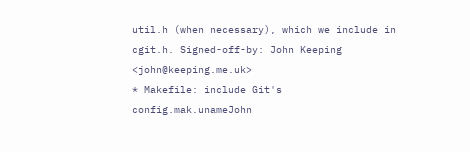util.h (when necessary), which we include in cgit.h. Signed-off-by: John Keeping <john@keeping.me.uk>
* Makefile: include Git's config.mak.unameJohn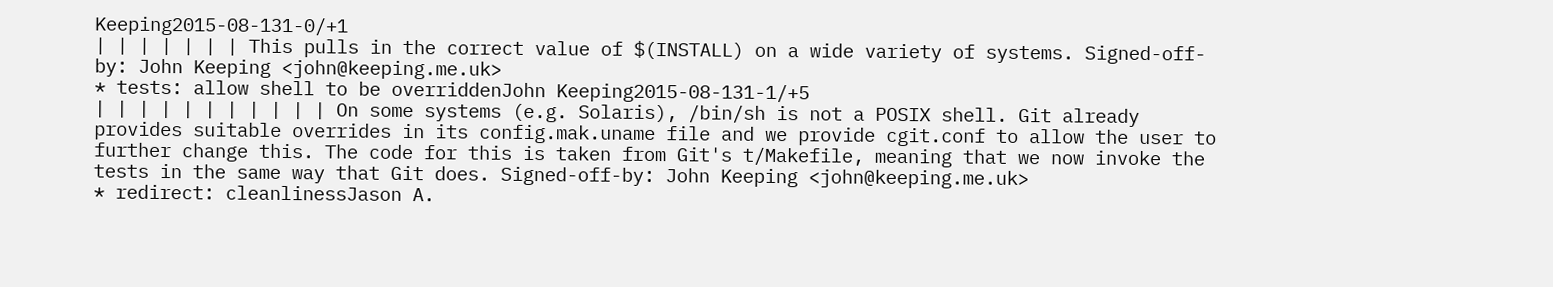Keeping2015-08-131-0/+1
| | | | | | | This pulls in the correct value of $(INSTALL) on a wide variety of systems. Signed-off-by: John Keeping <john@keeping.me.uk>
* tests: allow shell to be overriddenJohn Keeping2015-08-131-1/+5
| | | | | | | | | | | On some systems (e.g. Solaris), /bin/sh is not a POSIX shell. Git already provides suitable overrides in its config.mak.uname file and we provide cgit.conf to allow the user to further change this. The code for this is taken from Git's t/Makefile, meaning that we now invoke the tests in the same way that Git does. Signed-off-by: John Keeping <john@keeping.me.uk>
* redirect: cleanlinessJason A.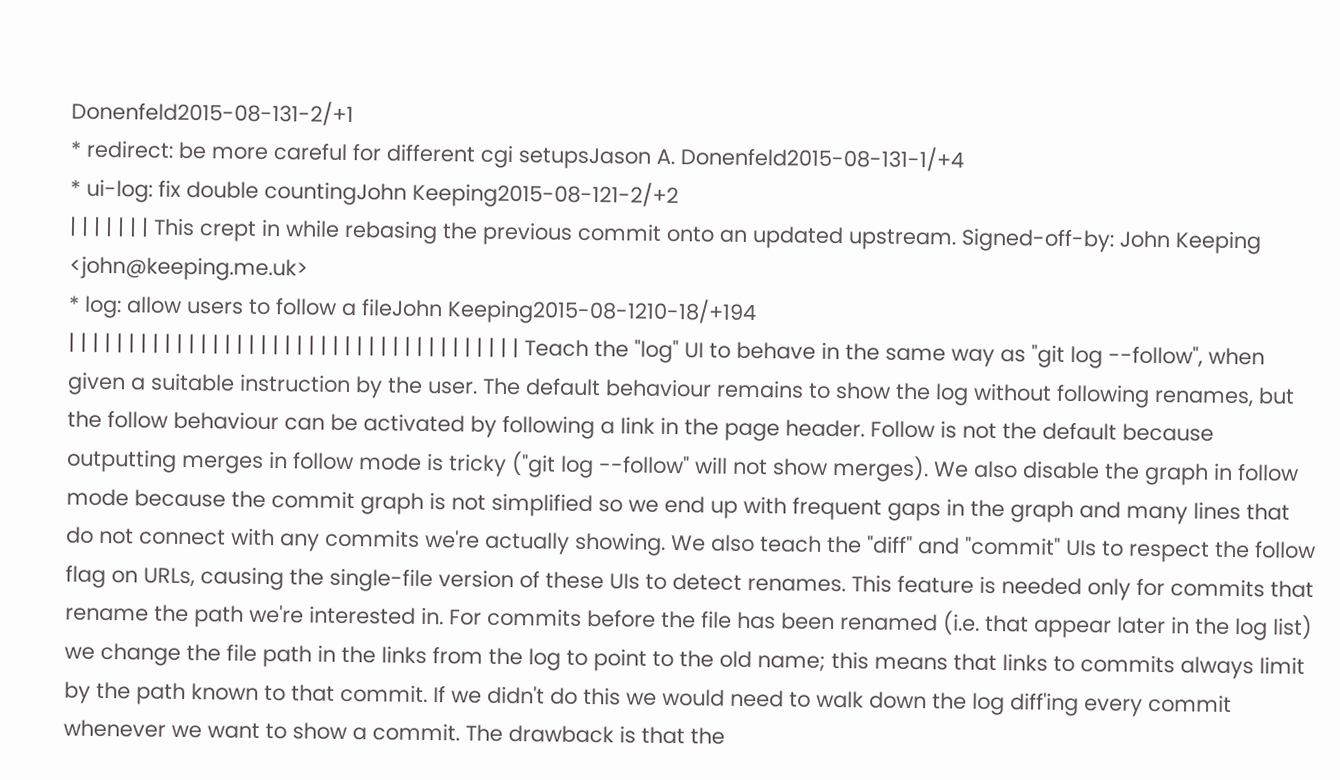Donenfeld2015-08-131-2/+1
* redirect: be more careful for different cgi setupsJason A. Donenfeld2015-08-131-1/+4
* ui-log: fix double countingJohn Keeping2015-08-121-2/+2
| | | | | | | This crept in while rebasing the previous commit onto an updated upstream. Signed-off-by: John Keeping <john@keeping.me.uk>
* log: allow users to follow a fileJohn Keeping2015-08-1210-18/+194
| | | | | | | | | | | | | | | | | | | | | | | | | | | | | | | | | | | | | | Teach the "log" UI to behave in the same way as "git log --follow", when given a suitable instruction by the user. The default behaviour remains to show the log without following renames, but the follow behaviour can be activated by following a link in the page header. Follow is not the default because outputting merges in follow mode is tricky ("git log --follow" will not show merges). We also disable the graph in follow mode because the commit graph is not simplified so we end up with frequent gaps in the graph and many lines that do not connect with any commits we're actually showing. We also teach the "diff" and "commit" UIs to respect the follow flag on URLs, causing the single-file version of these UIs to detect renames. This feature is needed only for commits that rename the path we're interested in. For commits before the file has been renamed (i.e. that appear later in the log list) we change the file path in the links from the log to point to the old name; this means that links to commits always limit by the path known to that commit. If we didn't do this we would need to walk down the log diff'ing every commit whenever we want to show a commit. The drawback is that the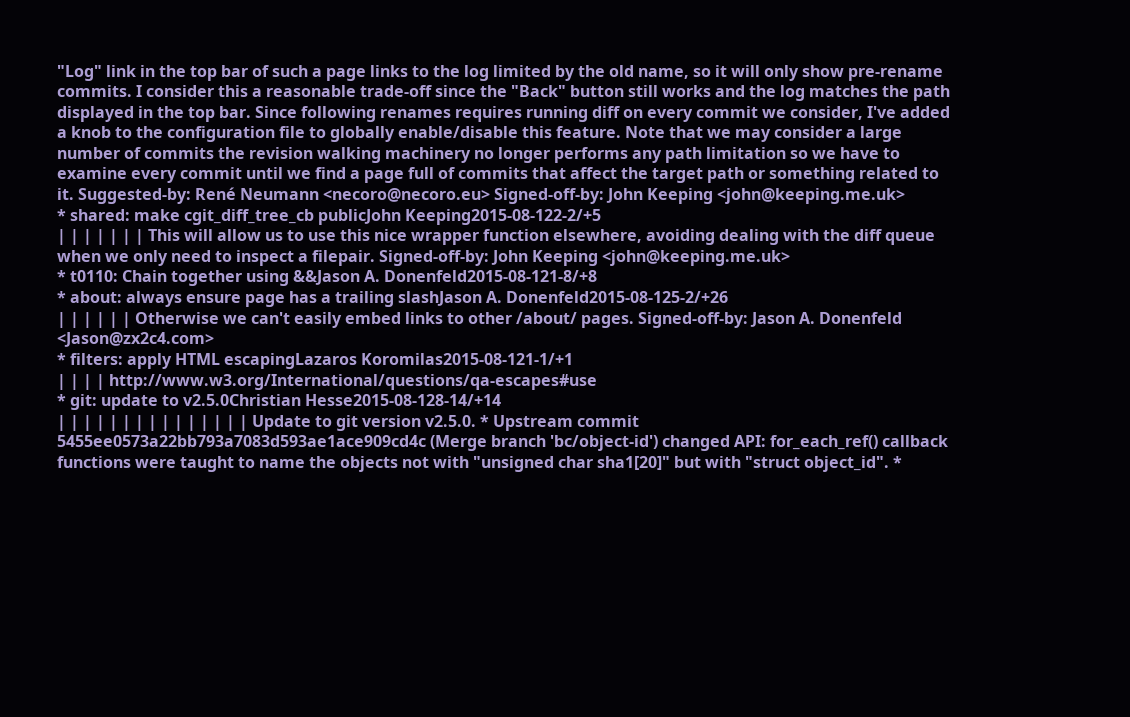"Log" link in the top bar of such a page links to the log limited by the old name, so it will only show pre-rename commits. I consider this a reasonable trade-off since the "Back" button still works and the log matches the path displayed in the top bar. Since following renames requires running diff on every commit we consider, I've added a knob to the configuration file to globally enable/disable this feature. Note that we may consider a large number of commits the revision walking machinery no longer performs any path limitation so we have to examine every commit until we find a page full of commits that affect the target path or something related to it. Suggested-by: René Neumann <necoro@necoro.eu> Signed-off-by: John Keeping <john@keeping.me.uk>
* shared: make cgit_diff_tree_cb publicJohn Keeping2015-08-122-2/+5
| | | | | | | This will allow us to use this nice wrapper function elsewhere, avoiding dealing with the diff queue when we only need to inspect a filepair. Signed-off-by: John Keeping <john@keeping.me.uk>
* t0110: Chain together using &&Jason A. Donenfeld2015-08-121-8/+8
* about: always ensure page has a trailing slashJason A. Donenfeld2015-08-125-2/+26
| | | | | | Otherwise we can't easily embed links to other /about/ pages. Signed-off-by: Jason A. Donenfeld <Jason@zx2c4.com>
* filters: apply HTML escapingLazaros Koromilas2015-08-121-1/+1
| | | | http://www.w3.org/International/questions/qa-escapes#use
* git: update to v2.5.0Christian Hesse2015-08-128-14/+14
| | | | | | | | | | | | | | | Update to git version v2.5.0. * Upstream commit 5455ee0573a22bb793a7083d593ae1ace909cd4c (Merge branch 'bc/object-id') changed API: for_each_ref() callback functions were taught to name the objects not with "unsigned char sha1[20]" but with "struct object_id". *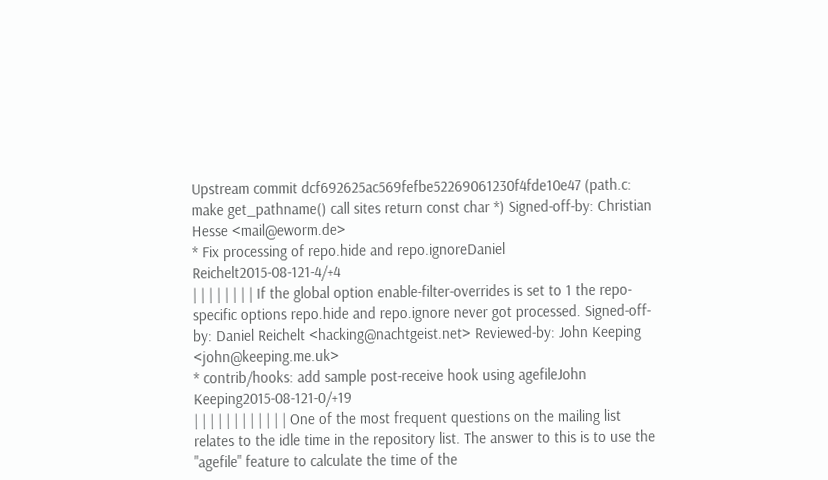Upstream commit dcf692625ac569fefbe52269061230f4fde10e47 (path.c: make get_pathname() call sites return const char *) Signed-off-by: Christian Hesse <mail@eworm.de>
* Fix processing of repo.hide and repo.ignoreDaniel Reichelt2015-08-121-4/+4
| | | | | | | | If the global option enable-filter-overrides is set to 1 the repo-specific options repo.hide and repo.ignore never got processed. Signed-off-by: Daniel Reichelt <hacking@nachtgeist.net> Reviewed-by: John Keeping <john@keeping.me.uk>
* contrib/hooks: add sample post-receive hook using agefileJohn Keeping2015-08-121-0/+19
| | | | | | | | | | | | One of the most frequent questions on the mailing list relates to the idle time in the repository list. The answer to this is to use the "agefile" feature to calculate the time of the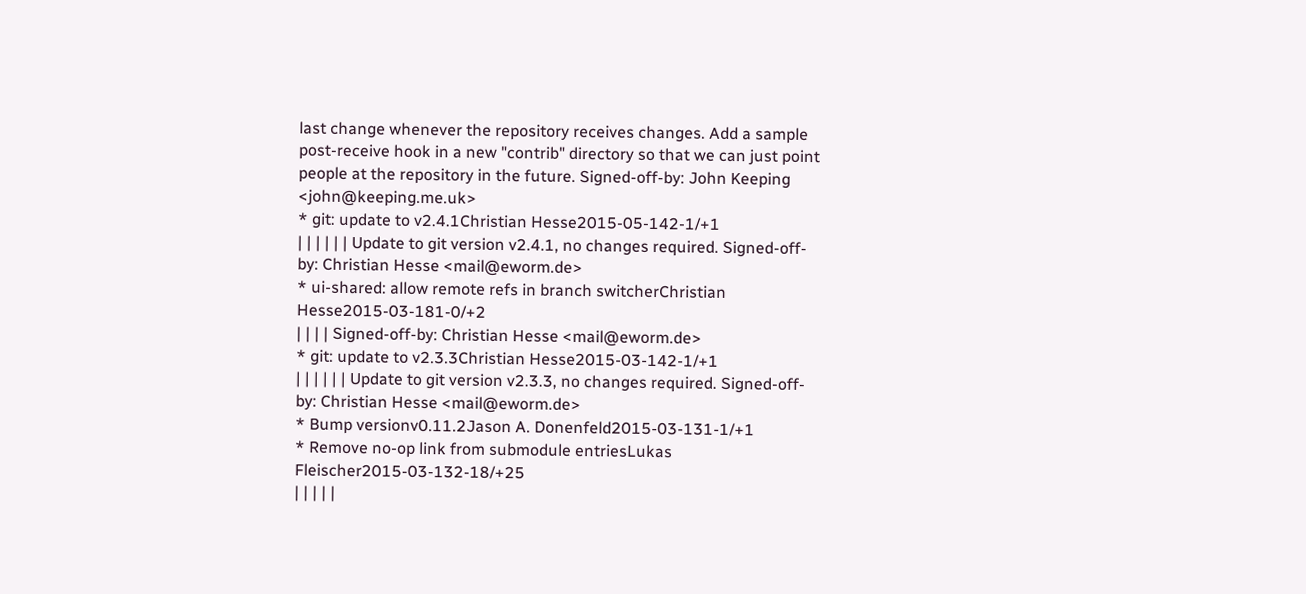last change whenever the repository receives changes. Add a sample post-receive hook in a new "contrib" directory so that we can just point people at the repository in the future. Signed-off-by: John Keeping <john@keeping.me.uk>
* git: update to v2.4.1Christian Hesse2015-05-142-1/+1
| | | | | | Update to git version v2.4.1, no changes required. Signed-off-by: Christian Hesse <mail@eworm.de>
* ui-shared: allow remote refs in branch switcherChristian Hesse2015-03-181-0/+2
| | | | Signed-off-by: Christian Hesse <mail@eworm.de>
* git: update to v2.3.3Christian Hesse2015-03-142-1/+1
| | | | | | Update to git version v2.3.3, no changes required. Signed-off-by: Christian Hesse <mail@eworm.de>
* Bump versionv0.11.2Jason A. Donenfeld2015-03-131-1/+1
* Remove no-op link from submodule entriesLukas Fleischer2015-03-132-18/+25
| | | | |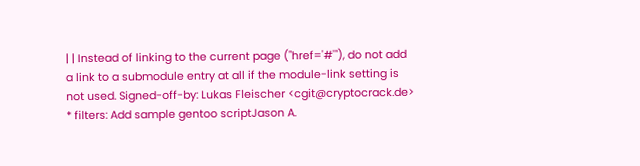| | Instead of linking to the current page ("href='#'"), do not add a link to a submodule entry at all if the module-link setting is not used. Signed-off-by: Lukas Fleischer <cgit@cryptocrack.de>
* filters: Add sample gentoo scriptJason A.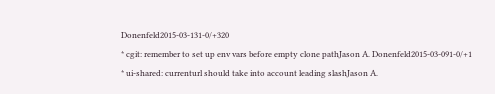Donenfeld2015-03-131-0/+320
* cgit: remember to set up env vars before empty clone pathJason A. Donenfeld2015-03-091-0/+1
* ui-shared: currenturl should take into account leading slashJason A.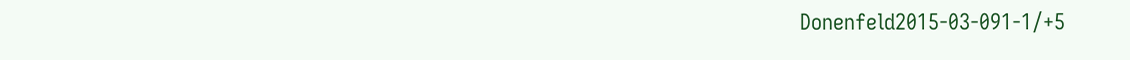Donenfeld2015-03-091-1/+5